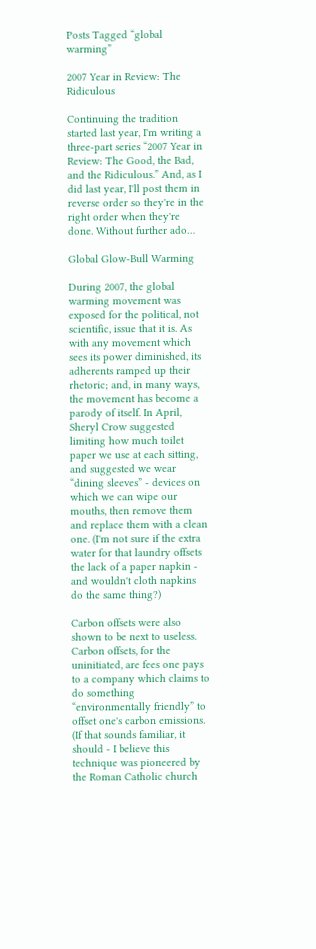Posts Tagged “global warming”

2007 Year in Review: The Ridiculous

Continuing the tradition started last year, I'm writing a three-part series “2007 Year in Review: The Good, the Bad, and the Ridiculous.” And, as I did last year, I'll post them in reverse order so they're in the right order when they're done. Without further ado…

Global Glow-Bull Warming

During 2007, the global warming movement was exposed for the political, not scientific, issue that it is. As with any movement which sees its power diminished, its adherents ramped up their rhetoric; and, in many ways, the movement has become a parody of itself. In April, Sheryl Crow suggested limiting how much toilet paper we use at each sitting, and suggested we wear “dining sleeves” - devices on which we can wipe our mouths, then remove them and replace them with a clean one. (I'm not sure if the extra water for that laundry offsets the lack of a paper napkin - and wouldn't cloth napkins do the same thing?)

Carbon offsets were also shown to be next to useless. Carbon offsets, for the uninitiated, are fees one pays to a company which claims to do something “environmentally friendly” to offset one's carbon emissions. (If that sounds familiar, it should - I believe this technique was pioneered by the Roman Catholic church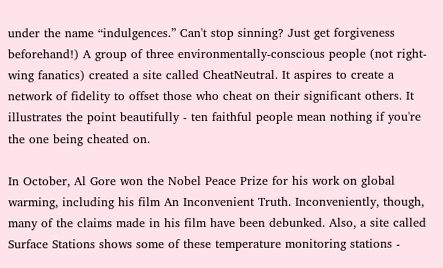under the name “indulgences.” Can't stop sinning? Just get forgiveness beforehand!) A group of three environmentally-conscious people (not right-wing fanatics) created a site called CheatNeutral. It aspires to create a network of fidelity to offset those who cheat on their significant others. It illustrates the point beautifully - ten faithful people mean nothing if you're the one being cheated on.

In October, Al Gore won the Nobel Peace Prize for his work on global warming, including his film An Inconvenient Truth. Inconveniently, though, many of the claims made in his film have been debunked. Also, a site called Surface Stations shows some of these temperature monitoring stations -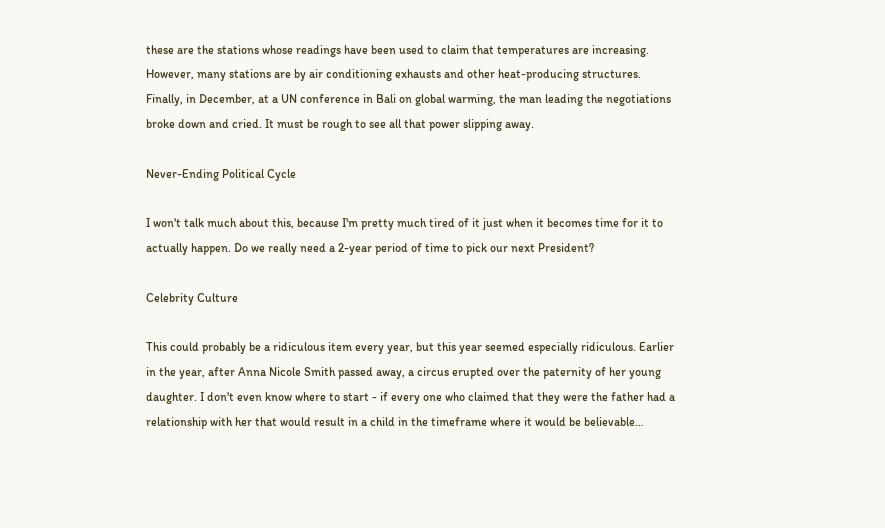these are the stations whose readings have been used to claim that temperatures are increasing. However, many stations are by air conditioning exhausts and other heat-producing structures. Finally, in December, at a UN conference in Bali on global warming, the man leading the negotiations broke down and cried. It must be rough to see all that power slipping away.

Never-Ending Political Cycle

I won't talk much about this, because I'm pretty much tired of it just when it becomes time for it to actually happen. Do we really need a 2-year period of time to pick our next President?

Celebrity Culture

This could probably be a ridiculous item every year, but this year seemed especially ridiculous. Earlier in the year, after Anna Nicole Smith passed away, a circus erupted over the paternity of her young daughter. I don't even know where to start - if every one who claimed that they were the father had a relationship with her that would result in a child in the timeframe where it would be believable…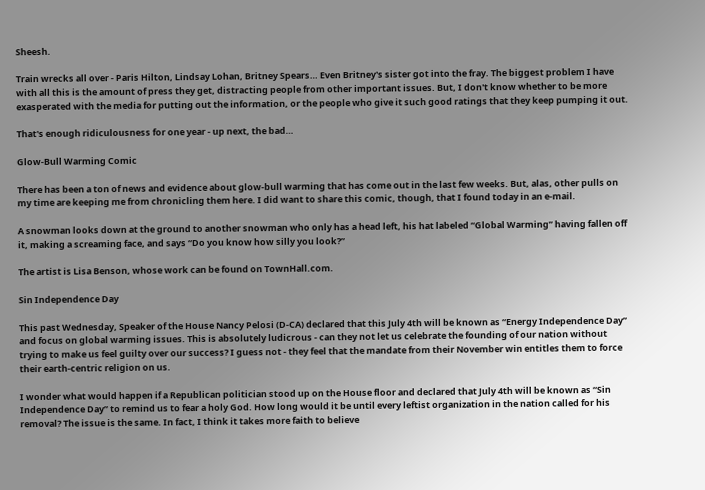Sheesh.

Train wrecks all over - Paris Hilton, Lindsay Lohan, Britney Spears… Even Britney's sister got into the fray. The biggest problem I have with all this is the amount of press they get, distracting people from other important issues. But, I don't know whether to be more exasperated with the media for putting out the information, or the people who give it such good ratings that they keep pumping it out.

That's enough ridiculousness for one year - up next, the bad…

Glow-Bull Warming Comic

There has been a ton of news and evidence about glow-bull warming that has come out in the last few weeks. But, alas, other pulls on my time are keeping me from chronicling them here. I did want to share this comic, though, that I found today in an e-mail.

A snowman looks down at the ground to another snowman who only has a head left, his hat labeled “Global Warming” having fallen off it, making a screaming face, and says “Do you know how silly you look?”

The artist is Lisa Benson, whose work can be found on TownHall.com.

Sin Independence Day

This past Wednesday, Speaker of the House Nancy Pelosi (D-CA) declared that this July 4th will be known as “Energy Independence Day” and focus on global warming issues. This is absolutely ludicrous - can they not let us celebrate the founding of our nation without trying to make us feel guilty over our success? I guess not - they feel that the mandate from their November win entitles them to force their earth-centric religion on us.

I wonder what would happen if a Republican politician stood up on the House floor and declared that July 4th will be known as “Sin Independence Day” to remind us to fear a holy God. How long would it be until every leftist organization in the nation called for his removal? The issue is the same. In fact, I think it takes more faith to believe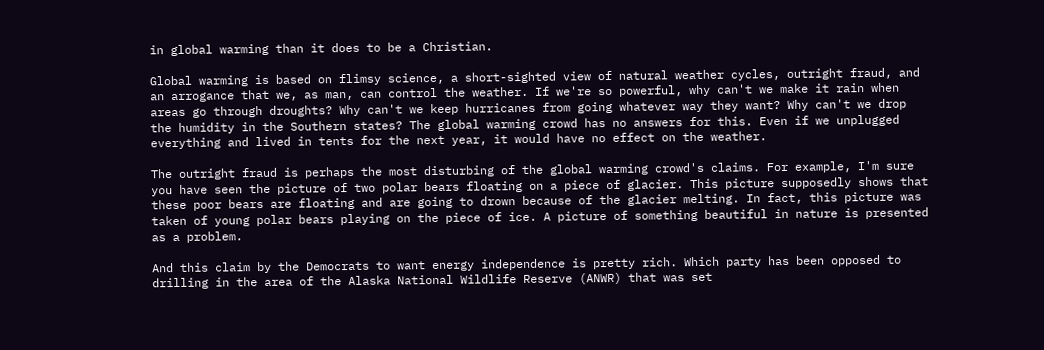in global warming than it does to be a Christian.

Global warming is based on flimsy science, a short-sighted view of natural weather cycles, outright fraud, and an arrogance that we, as man, can control the weather. If we're so powerful, why can't we make it rain when areas go through droughts? Why can't we keep hurricanes from going whatever way they want? Why can't we drop the humidity in the Southern states? The global warming crowd has no answers for this. Even if we unplugged everything and lived in tents for the next year, it would have no effect on the weather.

The outright fraud is perhaps the most disturbing of the global warming crowd's claims. For example, I'm sure you have seen the picture of two polar bears floating on a piece of glacier. This picture supposedly shows that these poor bears are floating and are going to drown because of the glacier melting. In fact, this picture was taken of young polar bears playing on the piece of ice. A picture of something beautiful in nature is presented as a problem.

And this claim by the Democrats to want energy independence is pretty rich. Which party has been opposed to drilling in the area of the Alaska National Wildlife Reserve (ANWR) that was set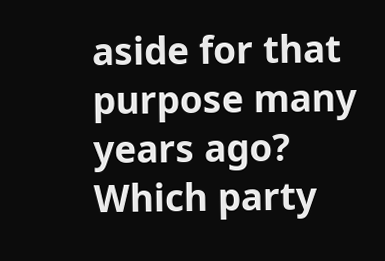aside for that purpose many years ago? Which party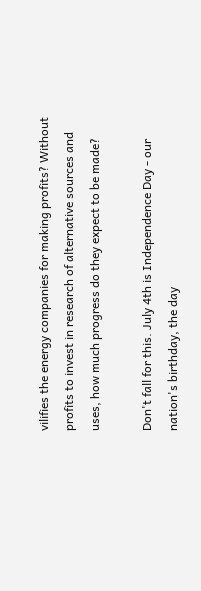vilifies the energy companies for making profits? Without profits to invest in research of alternative sources and uses, how much progress do they expect to be made?

Don't fall for this. July 4th is Independence Day - our nation's birthday, the day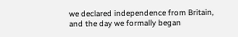we declared independence from Britain, and the day we formally began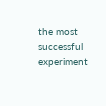the most successful experiment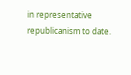in representative republicanism to date.